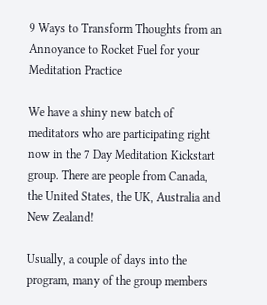9 Ways to Transform Thoughts from an Annoyance to Rocket Fuel for your Meditation Practice

We have a shiny new batch of meditators who are participating right now in the 7 Day Meditation Kickstart group. There are people from Canada, the United States, the UK, Australia and New Zealand!

Usually, a couple of days into the program, many of the group members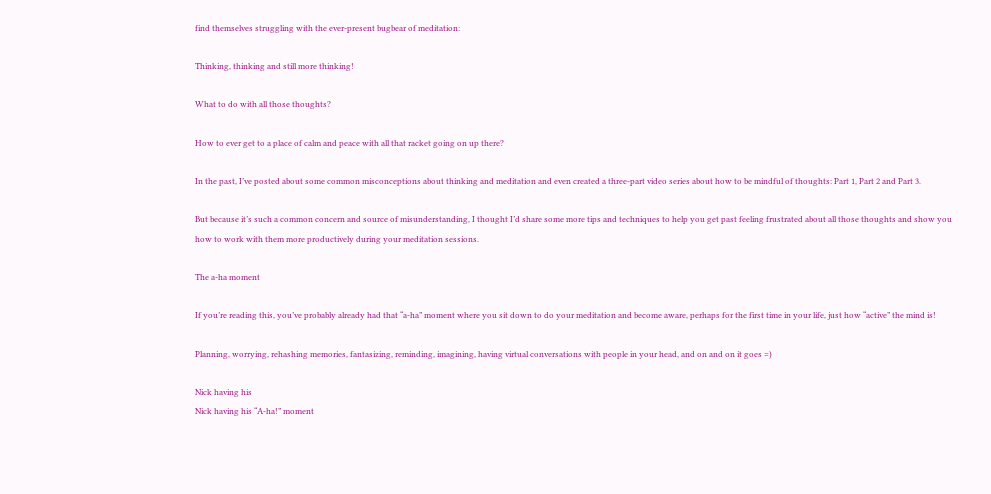find themselves struggling with the ever-present bugbear of meditation:

Thinking, thinking and still more thinking!

What to do with all those thoughts?

How to ever get to a place of calm and peace with all that racket going on up there?

In the past, I’ve posted about some common misconceptions about thinking and meditation and even created a three-part video series about how to be mindful of thoughts: Part 1, Part 2 and Part 3.

But because it’s such a common concern and source of misunderstanding, I thought I’d share some more tips and techniques to help you get past feeling frustrated about all those thoughts and show you how to work with them more productively during your meditation sessions.

The a-ha moment

If you’re reading this, you’ve probably already had that “a-ha” moment where you sit down to do your meditation and become aware, perhaps for the first time in your life, just how “active” the mind is!

Planning, worrying, rehashing memories, fantasizing, reminding, imagining, having virtual conversations with people in your head, and on and on it goes =)

Nick having his
Nick having his “A-ha!” moment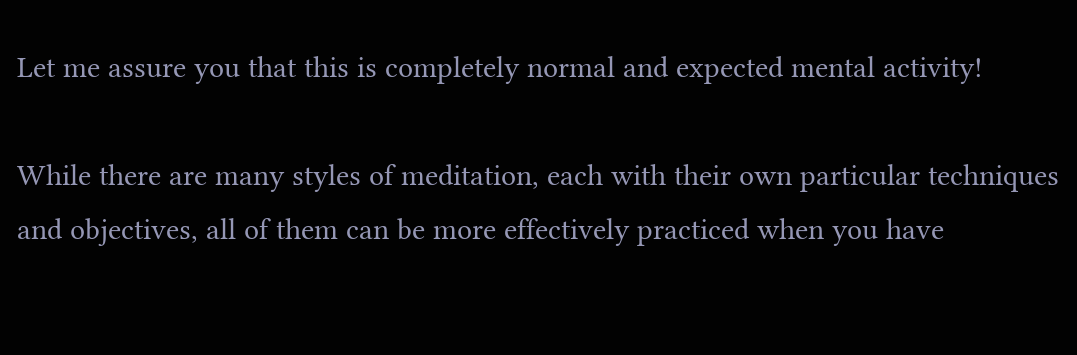Let me assure you that this is completely normal and expected mental activity!

While there are many styles of meditation, each with their own particular techniques and objectives, all of them can be more effectively practiced when you have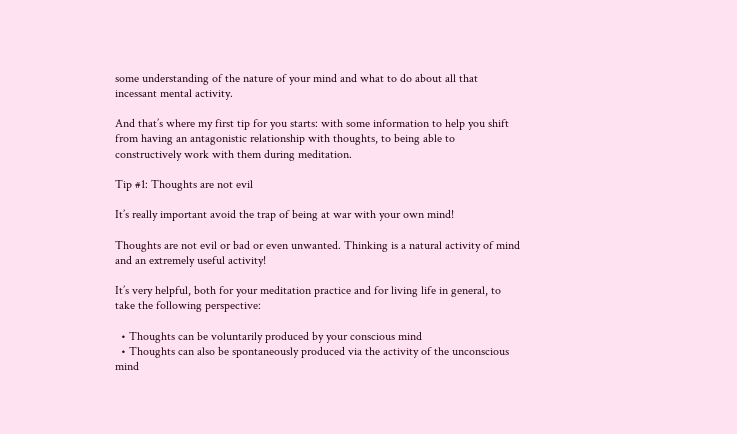some understanding of the nature of your mind and what to do about all that incessant mental activity.

And that’s where my first tip for you starts: with some information to help you shift from having an antagonistic relationship with thoughts, to being able to constructively work with them during meditation.

Tip #1: Thoughts are not evil

It’s really important avoid the trap of being at war with your own mind!

Thoughts are not evil or bad or even unwanted. Thinking is a natural activity of mind and an extremely useful activity!

It’s very helpful, both for your meditation practice and for living life in general, to take the following perspective:

  • Thoughts can be voluntarily produced by your conscious mind
  • Thoughts can also be spontaneously produced via the activity of the unconscious mind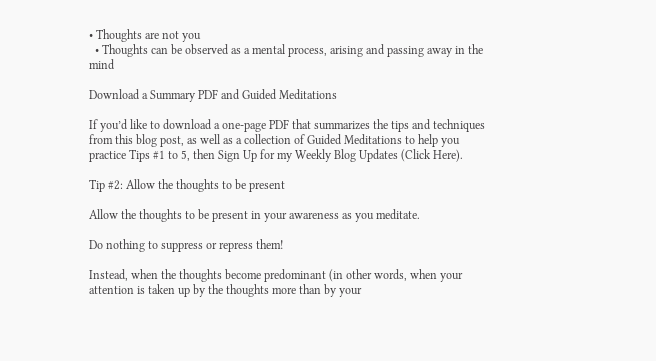• Thoughts are not you
  • Thoughts can be observed as a mental process, arising and passing away in the mind

Download a Summary PDF and Guided Meditations

If you’d like to download a one-page PDF that summarizes the tips and techniques from this blog post, as well as a collection of Guided Meditations to help you practice Tips #1 to 5, then Sign Up for my Weekly Blog Updates (Click Here).

Tip #2: Allow the thoughts to be present

Allow the thoughts to be present in your awareness as you meditate.

Do nothing to suppress or repress them!

Instead, when the thoughts become predominant (in other words, when your attention is taken up by the thoughts more than by your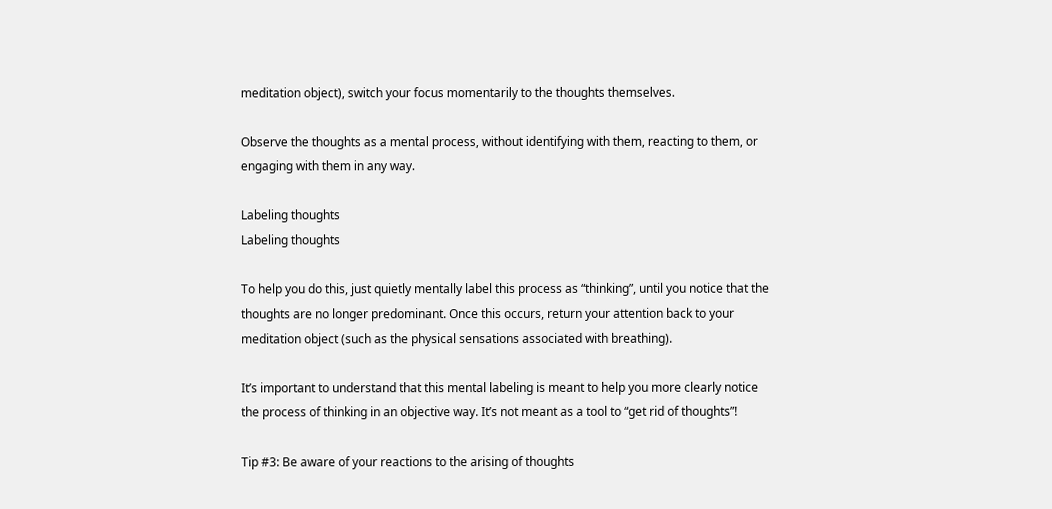meditation object), switch your focus momentarily to the thoughts themselves.

Observe the thoughts as a mental process, without identifying with them, reacting to them, or engaging with them in any way.

Labeling thoughts
Labeling thoughts

To help you do this, just quietly mentally label this process as “thinking”, until you notice that the thoughts are no longer predominant. Once this occurs, return your attention back to your meditation object (such as the physical sensations associated with breathing).

It’s important to understand that this mental labeling is meant to help you more clearly notice the process of thinking in an objective way. It’s not meant as a tool to “get rid of thoughts”!

Tip #3: Be aware of your reactions to the arising of thoughts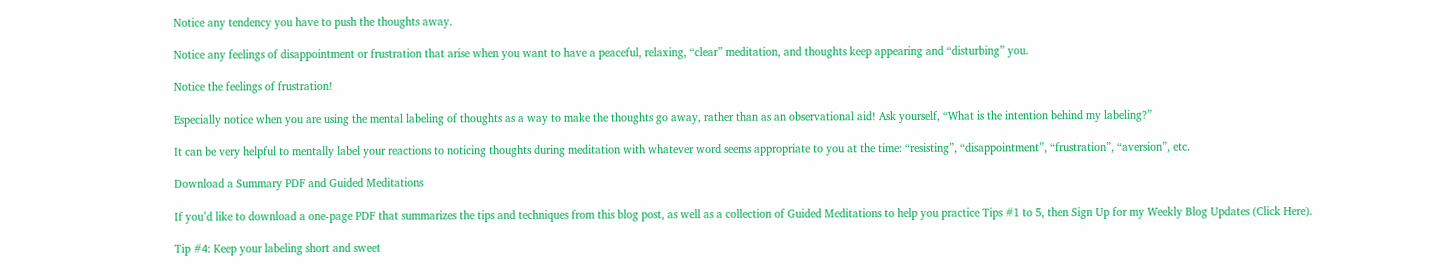Notice any tendency you have to push the thoughts away.

Notice any feelings of disappointment or frustration that arise when you want to have a peaceful, relaxing, “clear” meditation, and thoughts keep appearing and “disturbing” you.

Notice the feelings of frustration!

Especially notice when you are using the mental labeling of thoughts as a way to make the thoughts go away, rather than as an observational aid! Ask yourself, “What is the intention behind my labeling?”

It can be very helpful to mentally label your reactions to noticing thoughts during meditation with whatever word seems appropriate to you at the time: “resisting”, “disappointment”, “frustration”, “aversion”, etc.

Download a Summary PDF and Guided Meditations

If you’d like to download a one-page PDF that summarizes the tips and techniques from this blog post, as well as a collection of Guided Meditations to help you practice Tips #1 to 5, then Sign Up for my Weekly Blog Updates (Click Here).

Tip #4: Keep your labeling short and sweet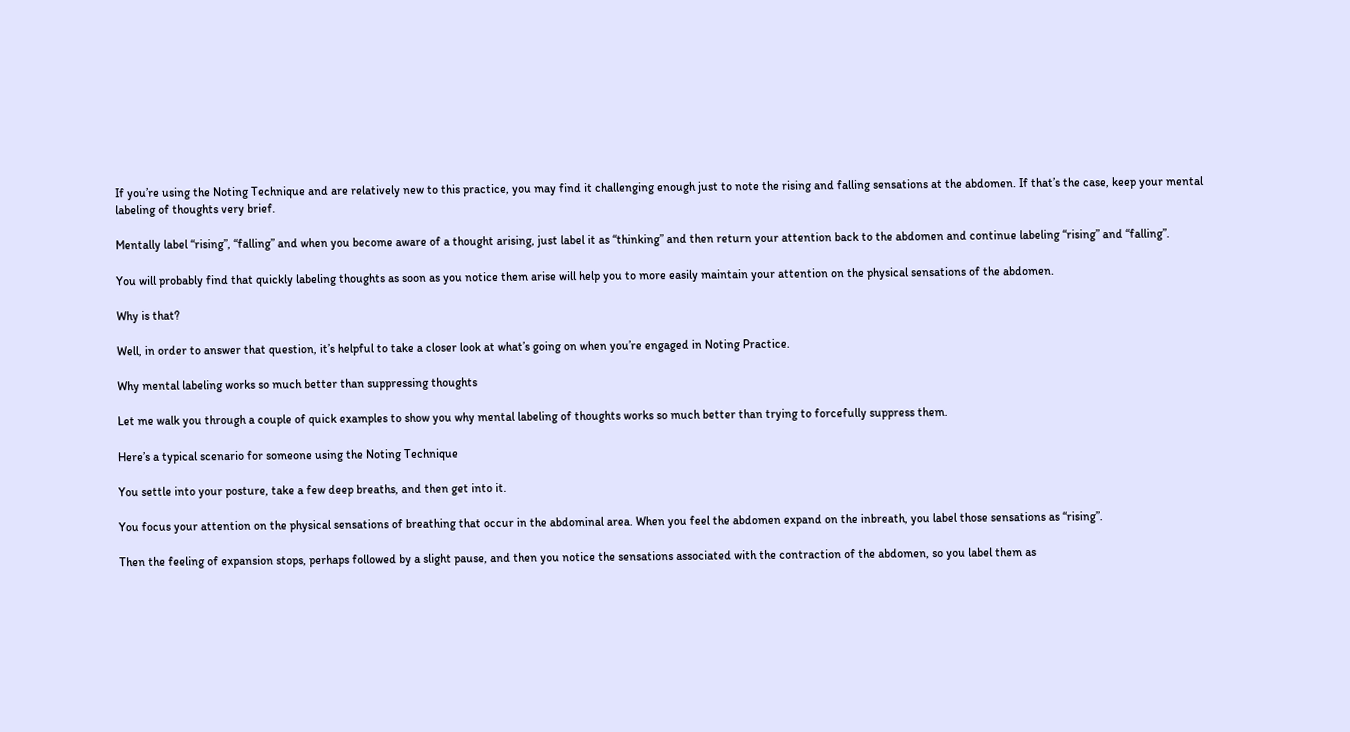If you’re using the Noting Technique and are relatively new to this practice, you may find it challenging enough just to note the rising and falling sensations at the abdomen. If that’s the case, keep your mental labeling of thoughts very brief.

Mentally label “rising”, “falling” and when you become aware of a thought arising, just label it as “thinking” and then return your attention back to the abdomen and continue labeling “rising” and “falling”.

You will probably find that quickly labeling thoughts as soon as you notice them arise will help you to more easily maintain your attention on the physical sensations of the abdomen.

Why is that?

Well, in order to answer that question, it’s helpful to take a closer look at what’s going on when you’re engaged in Noting Practice.

Why mental labeling works so much better than suppressing thoughts

Let me walk you through a couple of quick examples to show you why mental labeling of thoughts works so much better than trying to forcefully suppress them.

Here’s a typical scenario for someone using the Noting Technique

You settle into your posture, take a few deep breaths, and then get into it.

You focus your attention on the physical sensations of breathing that occur in the abdominal area. When you feel the abdomen expand on the inbreath, you label those sensations as “rising”.

Then the feeling of expansion stops, perhaps followed by a slight pause, and then you notice the sensations associated with the contraction of the abdomen, so you label them as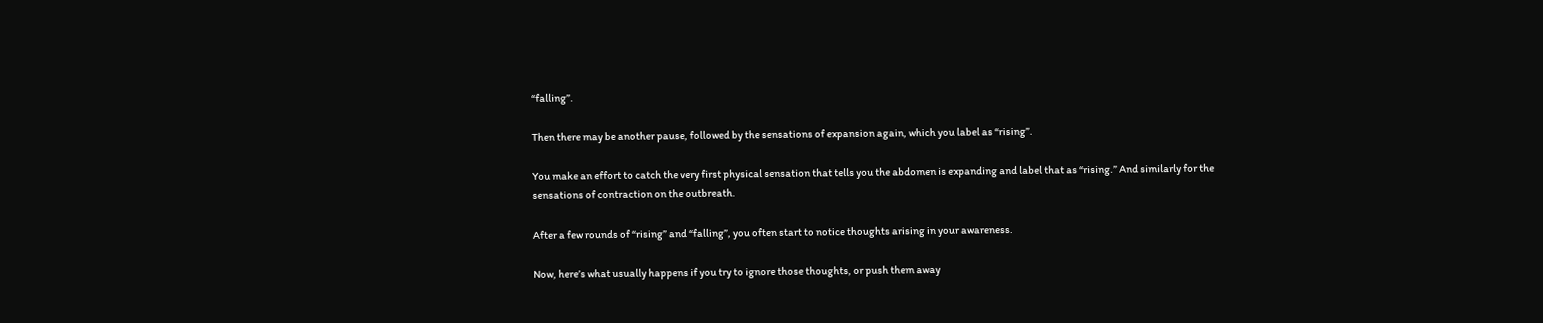“falling”.

Then there may be another pause, followed by the sensations of expansion again, which you label as “rising”.

You make an effort to catch the very first physical sensation that tells you the abdomen is expanding and label that as “rising.” And similarly for the sensations of contraction on the outbreath.

After a few rounds of “rising” and “falling”, you often start to notice thoughts arising in your awareness.

Now, here’s what usually happens if you try to ignore those thoughts, or push them away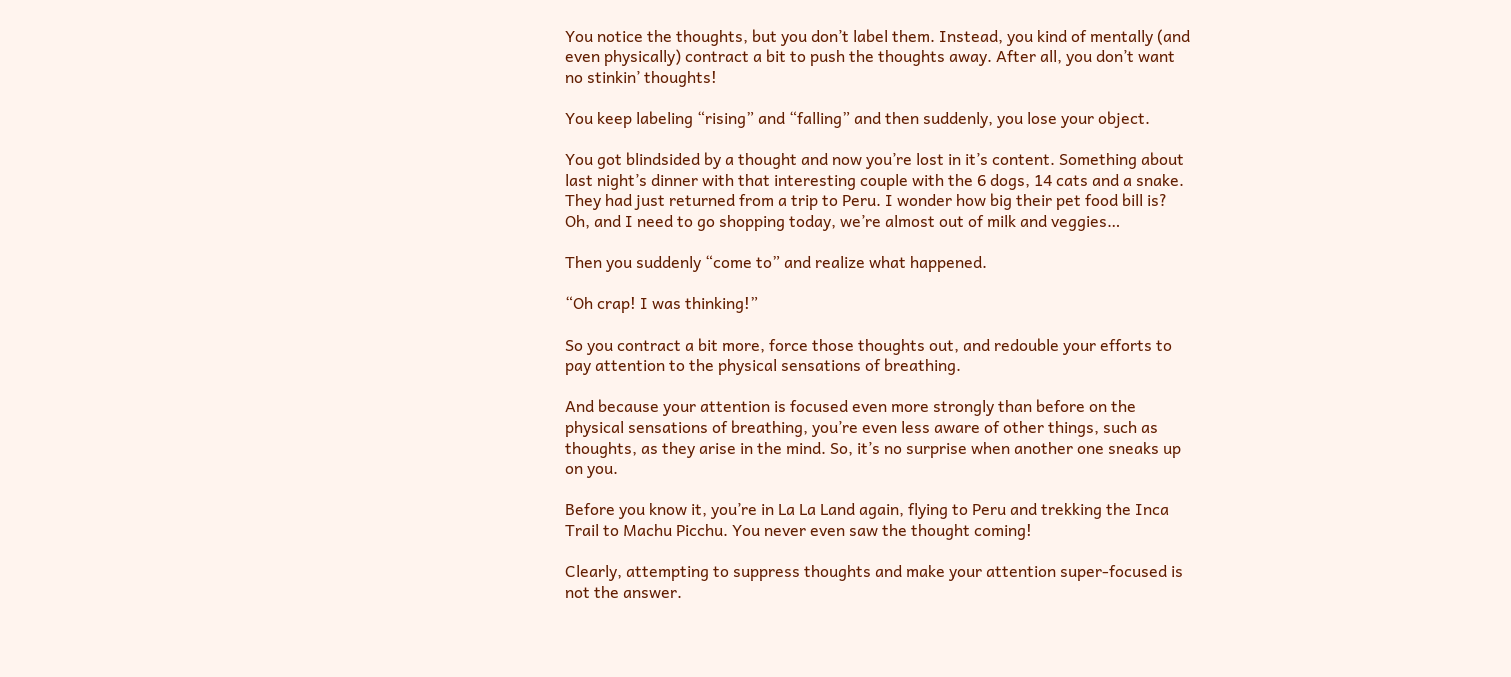You notice the thoughts, but you don’t label them. Instead, you kind of mentally (and even physically) contract a bit to push the thoughts away. After all, you don’t want no stinkin’ thoughts!

You keep labeling “rising” and “falling” and then suddenly, you lose your object.

You got blindsided by a thought and now you’re lost in it’s content. Something about last night’s dinner with that interesting couple with the 6 dogs, 14 cats and a snake. They had just returned from a trip to Peru. I wonder how big their pet food bill is? Oh, and I need to go shopping today, we’re almost out of milk and veggies…

Then you suddenly “come to” and realize what happened.

“Oh crap! I was thinking!”

So you contract a bit more, force those thoughts out, and redouble your efforts to pay attention to the physical sensations of breathing.

And because your attention is focused even more strongly than before on the physical sensations of breathing, you’re even less aware of other things, such as thoughts, as they arise in the mind. So, it’s no surprise when another one sneaks up on you.

Before you know it, you’re in La La Land again, flying to Peru and trekking the Inca Trail to Machu Picchu. You never even saw the thought coming!

Clearly, attempting to suppress thoughts and make your attention super-focused is not the answer.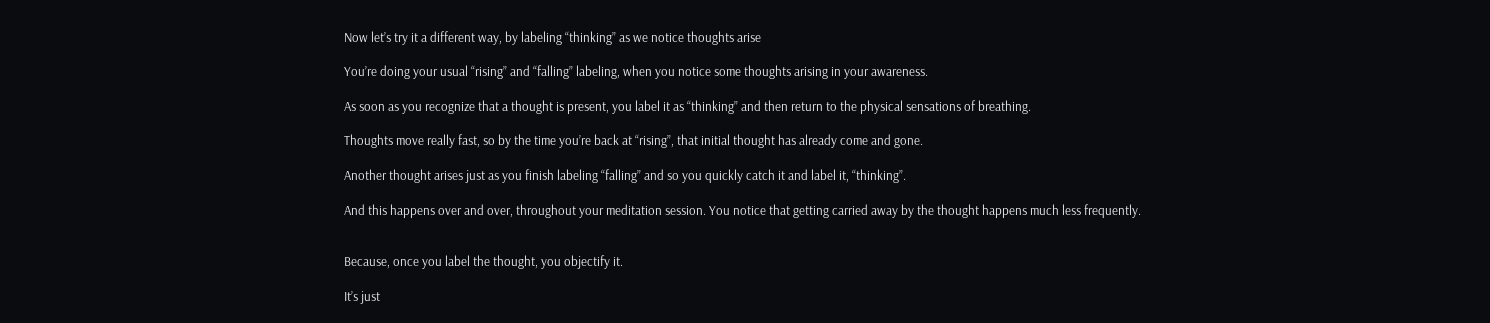Now let’s try it a different way, by labeling “thinking” as we notice thoughts arise

You’re doing your usual “rising” and “falling” labeling, when you notice some thoughts arising in your awareness.

As soon as you recognize that a thought is present, you label it as “thinking” and then return to the physical sensations of breathing.

Thoughts move really fast, so by the time you’re back at “rising”, that initial thought has already come and gone.

Another thought arises just as you finish labeling “falling” and so you quickly catch it and label it, “thinking”.

And this happens over and over, throughout your meditation session. You notice that getting carried away by the thought happens much less frequently.


Because, once you label the thought, you objectify it.

It’s just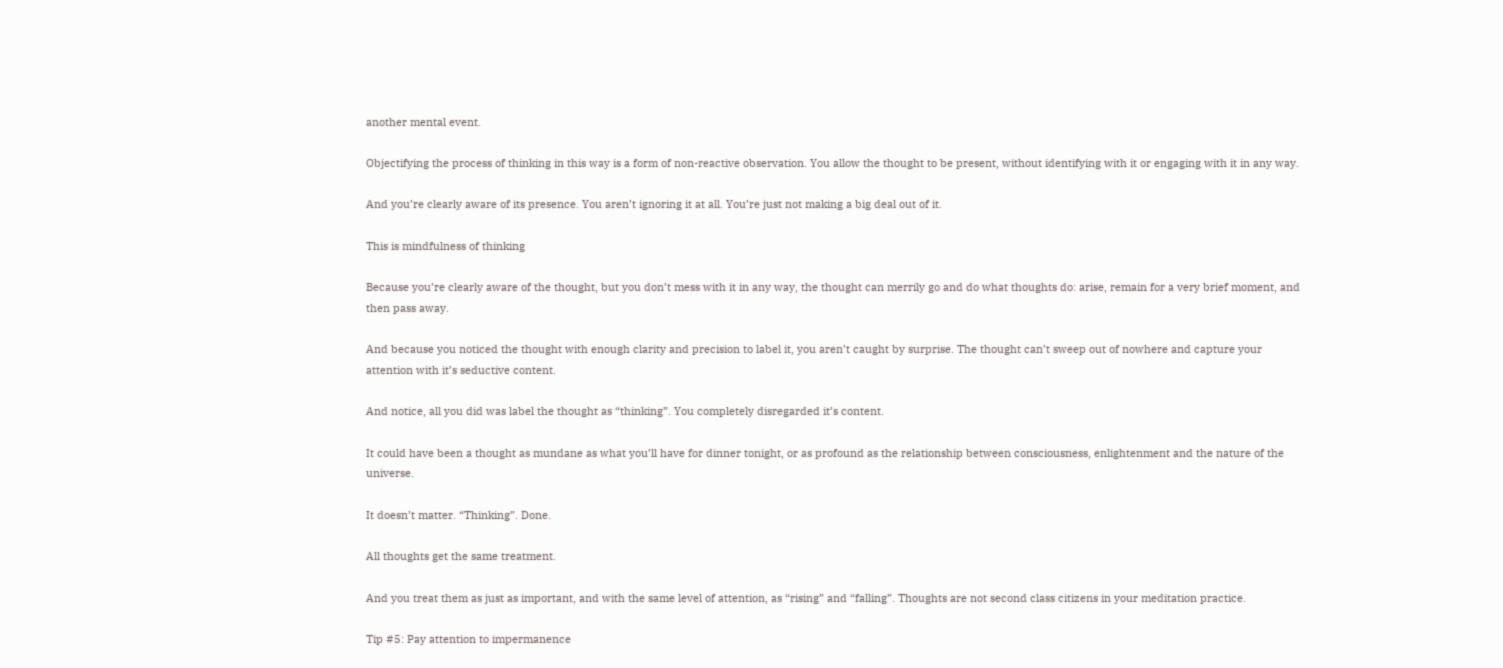another mental event.

Objectifying the process of thinking in this way is a form of non-reactive observation. You allow the thought to be present, without identifying with it or engaging with it in any way.

And you’re clearly aware of its presence. You aren’t ignoring it at all. You’re just not making a big deal out of it.

This is mindfulness of thinking

Because you’re clearly aware of the thought, but you don’t mess with it in any way, the thought can merrily go and do what thoughts do: arise, remain for a very brief moment, and then pass away.

And because you noticed the thought with enough clarity and precision to label it, you aren’t caught by surprise. The thought can’t sweep out of nowhere and capture your attention with it’s seductive content.

And notice, all you did was label the thought as “thinking”. You completely disregarded it’s content.

It could have been a thought as mundane as what you’ll have for dinner tonight, or as profound as the relationship between consciousness, enlightenment and the nature of the universe.

It doesn’t matter. “Thinking”. Done.

All thoughts get the same treatment.

And you treat them as just as important, and with the same level of attention, as “rising” and “falling”. Thoughts are not second class citizens in your meditation practice.

Tip #5: Pay attention to impermanence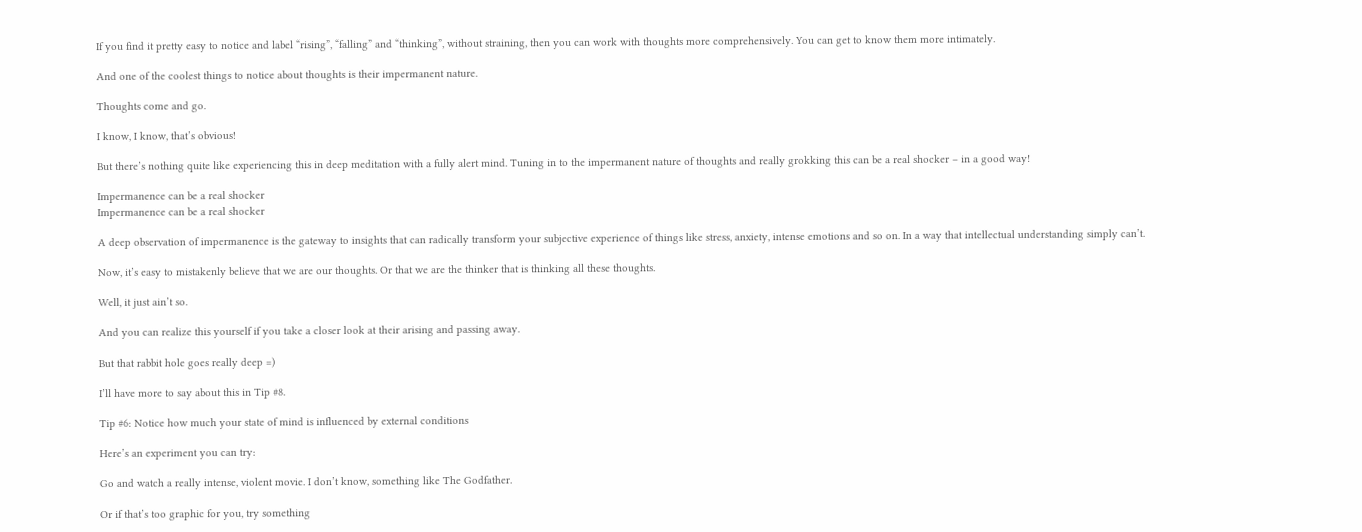If you find it pretty easy to notice and label “rising”, “falling” and “thinking”, without straining, then you can work with thoughts more comprehensively. You can get to know them more intimately.

And one of the coolest things to notice about thoughts is their impermanent nature.

Thoughts come and go.

I know, I know, that’s obvious!

But there’s nothing quite like experiencing this in deep meditation with a fully alert mind. Tuning in to the impermanent nature of thoughts and really grokking this can be a real shocker – in a good way!

Impermanence can be a real shocker
Impermanence can be a real shocker

A deep observation of impermanence is the gateway to insights that can radically transform your subjective experience of things like stress, anxiety, intense emotions and so on. In a way that intellectual understanding simply can’t.

Now, it’s easy to mistakenly believe that we are our thoughts. Or that we are the thinker that is thinking all these thoughts.

Well, it just ain’t so.

And you can realize this yourself if you take a closer look at their arising and passing away.

But that rabbit hole goes really deep =)

I’ll have more to say about this in Tip #8.

Tip #6: Notice how much your state of mind is influenced by external conditions

Here’s an experiment you can try:

Go and watch a really intense, violent movie. I don’t know, something like The Godfather.

Or if that’s too graphic for you, try something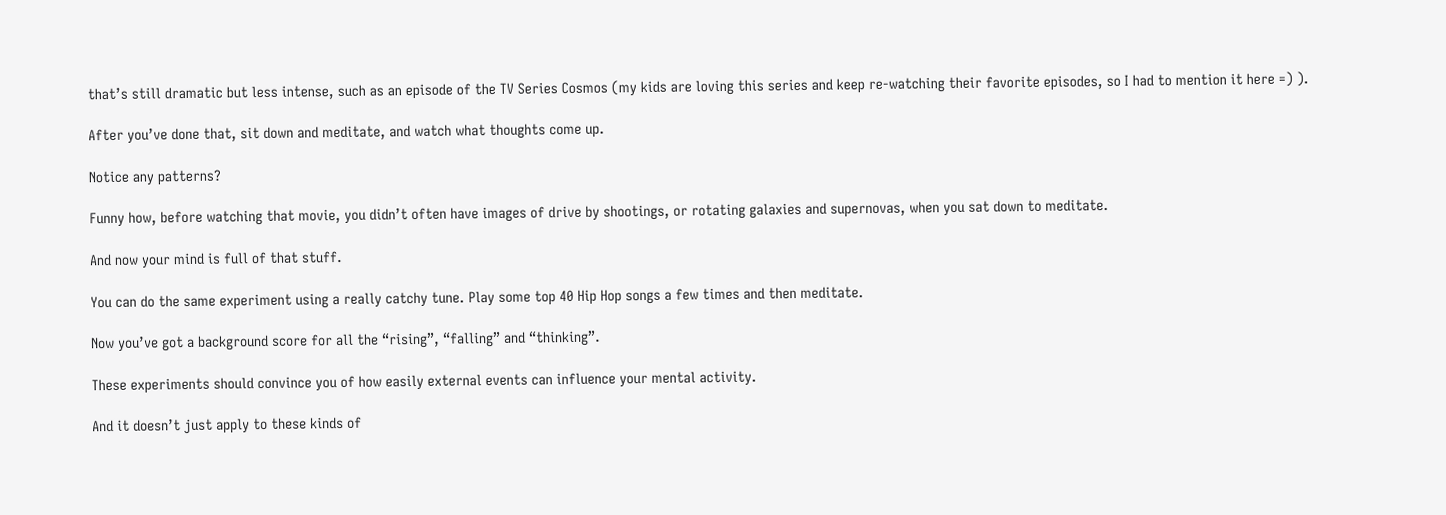that’s still dramatic but less intense, such as an episode of the TV Series Cosmos (my kids are loving this series and keep re-watching their favorite episodes, so I had to mention it here =) ).

After you’ve done that, sit down and meditate, and watch what thoughts come up.

Notice any patterns?

Funny how, before watching that movie, you didn’t often have images of drive by shootings, or rotating galaxies and supernovas, when you sat down to meditate.

And now your mind is full of that stuff.

You can do the same experiment using a really catchy tune. Play some top 40 Hip Hop songs a few times and then meditate.

Now you’ve got a background score for all the “rising”, “falling” and “thinking”.

These experiments should convince you of how easily external events can influence your mental activity.

And it doesn’t just apply to these kinds of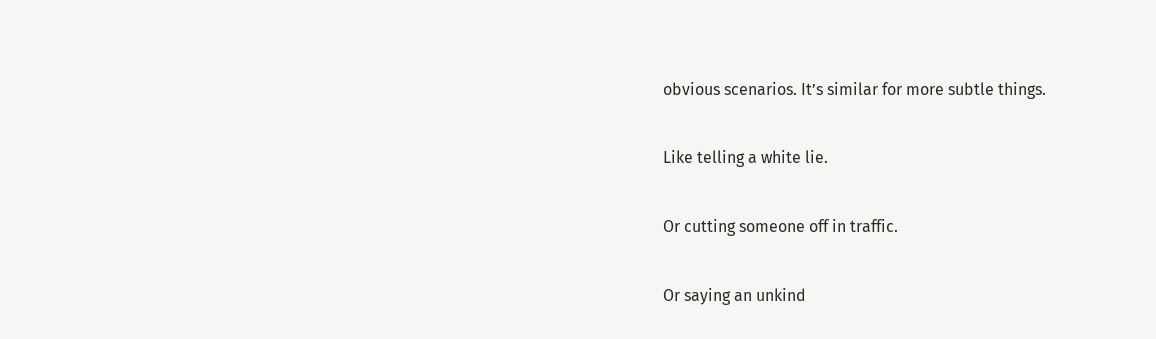obvious scenarios. It’s similar for more subtle things.

Like telling a white lie.

Or cutting someone off in traffic.

Or saying an unkind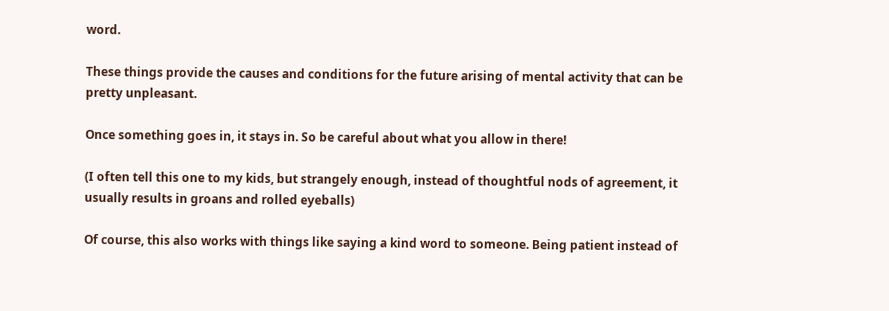word.

These things provide the causes and conditions for the future arising of mental activity that can be pretty unpleasant.

Once something goes in, it stays in. So be careful about what you allow in there!

(I often tell this one to my kids, but strangely enough, instead of thoughtful nods of agreement, it usually results in groans and rolled eyeballs)

Of course, this also works with things like saying a kind word to someone. Being patient instead of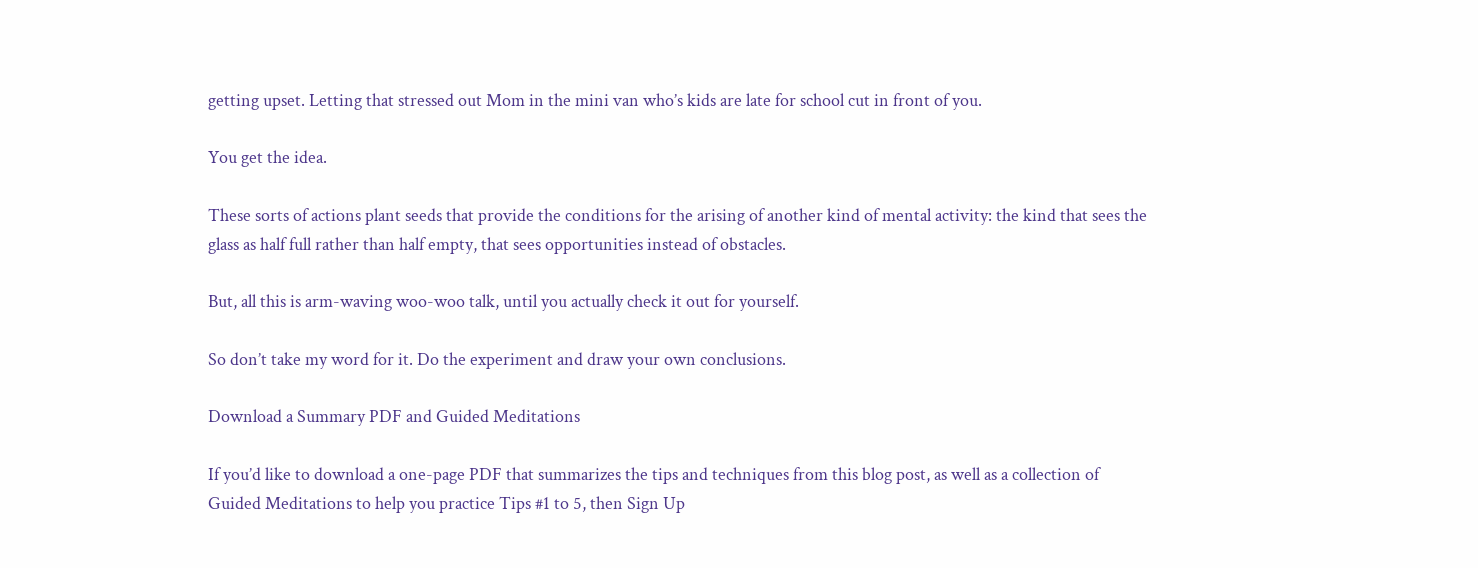getting upset. Letting that stressed out Mom in the mini van who’s kids are late for school cut in front of you.

You get the idea.

These sorts of actions plant seeds that provide the conditions for the arising of another kind of mental activity: the kind that sees the glass as half full rather than half empty, that sees opportunities instead of obstacles.

But, all this is arm-waving woo-woo talk, until you actually check it out for yourself.

So don’t take my word for it. Do the experiment and draw your own conclusions.

Download a Summary PDF and Guided Meditations

If you’d like to download a one-page PDF that summarizes the tips and techniques from this blog post, as well as a collection of Guided Meditations to help you practice Tips #1 to 5, then Sign Up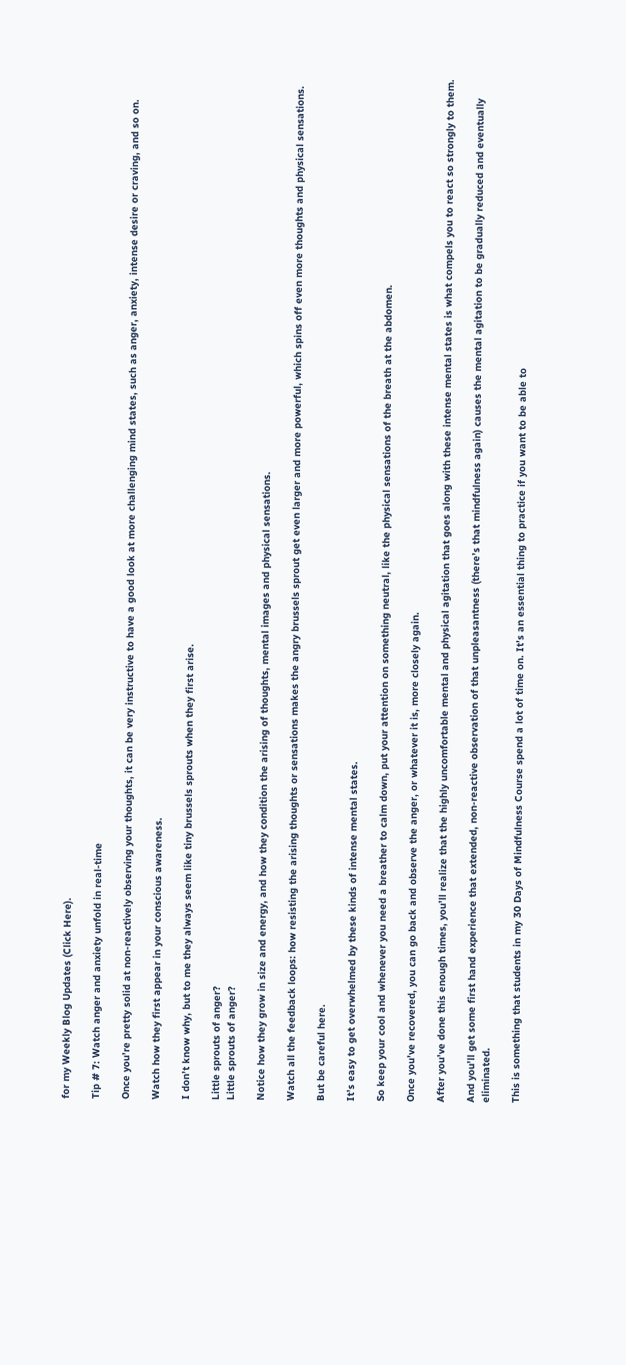for my Weekly Blog Updates (Click Here).

Tip # 7: Watch anger and anxiety unfold in real-time

Once you’re pretty solid at non-reactively observing your thoughts, it can be very instructive to have a good look at more challenging mind states, such as anger, anxiety, intense desire or craving, and so on.

Watch how they first appear in your conscious awareness.

I don’t know why, but to me they always seem like tiny brussels sprouts when they first arise.

Little sprouts of anger?
Little sprouts of anger?

Notice how they grow in size and energy, and how they condition the arising of thoughts, mental images and physical sensations.

Watch all the feedback loops: how resisting the arising thoughts or sensations makes the angry brussels sprout get even larger and more powerful, which spins off even more thoughts and physical sensations.

But be careful here.

It’s easy to get overwhelmed by these kinds of intense mental states.

So keep your cool and whenever you need a breather to calm down, put your attention on something neutral, like the physical sensations of the breath at the abdomen.

Once you’ve recovered, you can go back and observe the anger, or whatever it is, more closely again.

After you’ve done this enough times, you’ll realize that the highly uncomfortable mental and physical agitation that goes along with these intense mental states is what compels you to react so strongly to them.

And you’ll get some first hand experience that extended, non-reactive observation of that unpleasantness (there’s that mindfulness again) causes the mental agitation to be gradually reduced and eventually eliminated.

This is something that students in my 30 Days of Mindfulness Course spend a lot of time on. It’s an essential thing to practice if you want to be able to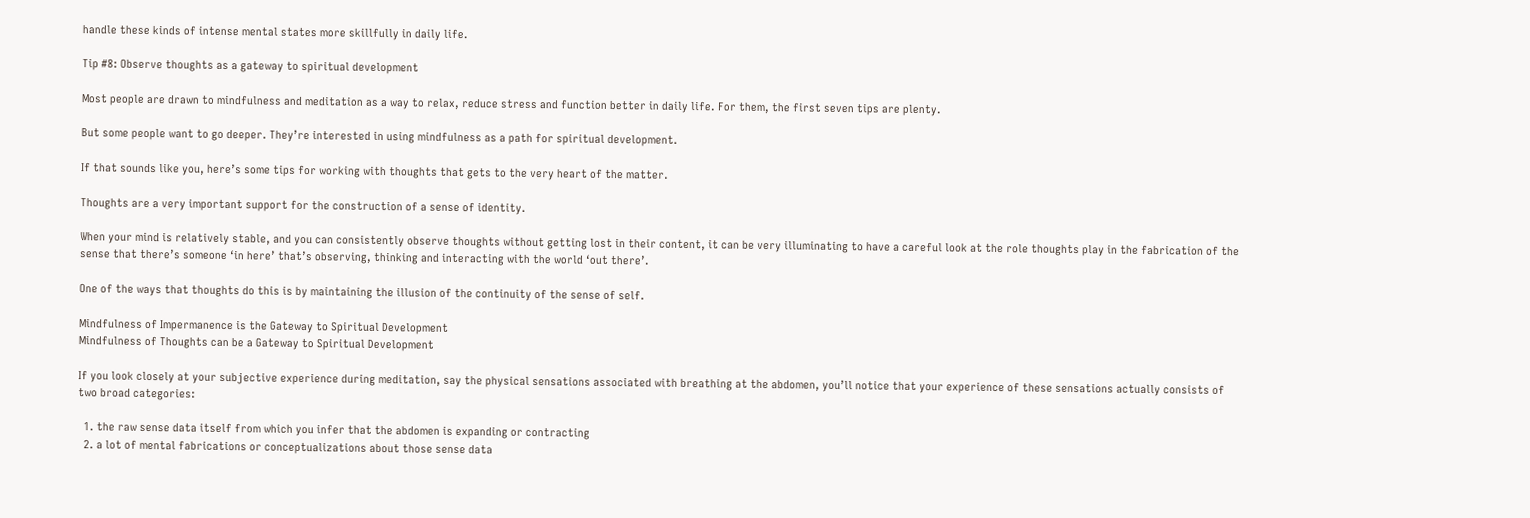handle these kinds of intense mental states more skillfully in daily life.

Tip #8: Observe thoughts as a gateway to spiritual development

Most people are drawn to mindfulness and meditation as a way to relax, reduce stress and function better in daily life. For them, the first seven tips are plenty.

But some people want to go deeper. They’re interested in using mindfulness as a path for spiritual development.

If that sounds like you, here’s some tips for working with thoughts that gets to the very heart of the matter.

Thoughts are a very important support for the construction of a sense of identity.

When your mind is relatively stable, and you can consistently observe thoughts without getting lost in their content, it can be very illuminating to have a careful look at the role thoughts play in the fabrication of the sense that there’s someone ‘in here’ that’s observing, thinking and interacting with the world ‘out there’.

One of the ways that thoughts do this is by maintaining the illusion of the continuity of the sense of self.

Mindfulness of Impermanence is the Gateway to Spiritual Development
Mindfulness of Thoughts can be a Gateway to Spiritual Development

If you look closely at your subjective experience during meditation, say the physical sensations associated with breathing at the abdomen, you’ll notice that your experience of these sensations actually consists of two broad categories:

  1. the raw sense data itself from which you infer that the abdomen is expanding or contracting
  2. a lot of mental fabrications or conceptualizations about those sense data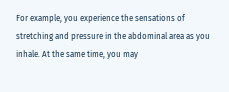For example, you experience the sensations of stretching and pressure in the abdominal area as you inhale. At the same time, you may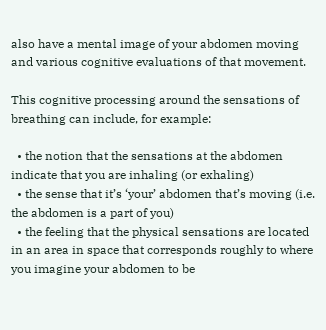also have a mental image of your abdomen moving and various cognitive evaluations of that movement.

This cognitive processing around the sensations of breathing can include, for example:

  • the notion that the sensations at the abdomen indicate that you are inhaling (or exhaling)
  • the sense that it’s ‘your’ abdomen that’s moving (i.e. the abdomen is a part of you)
  • the feeling that the physical sensations are located in an area in space that corresponds roughly to where you imagine your abdomen to be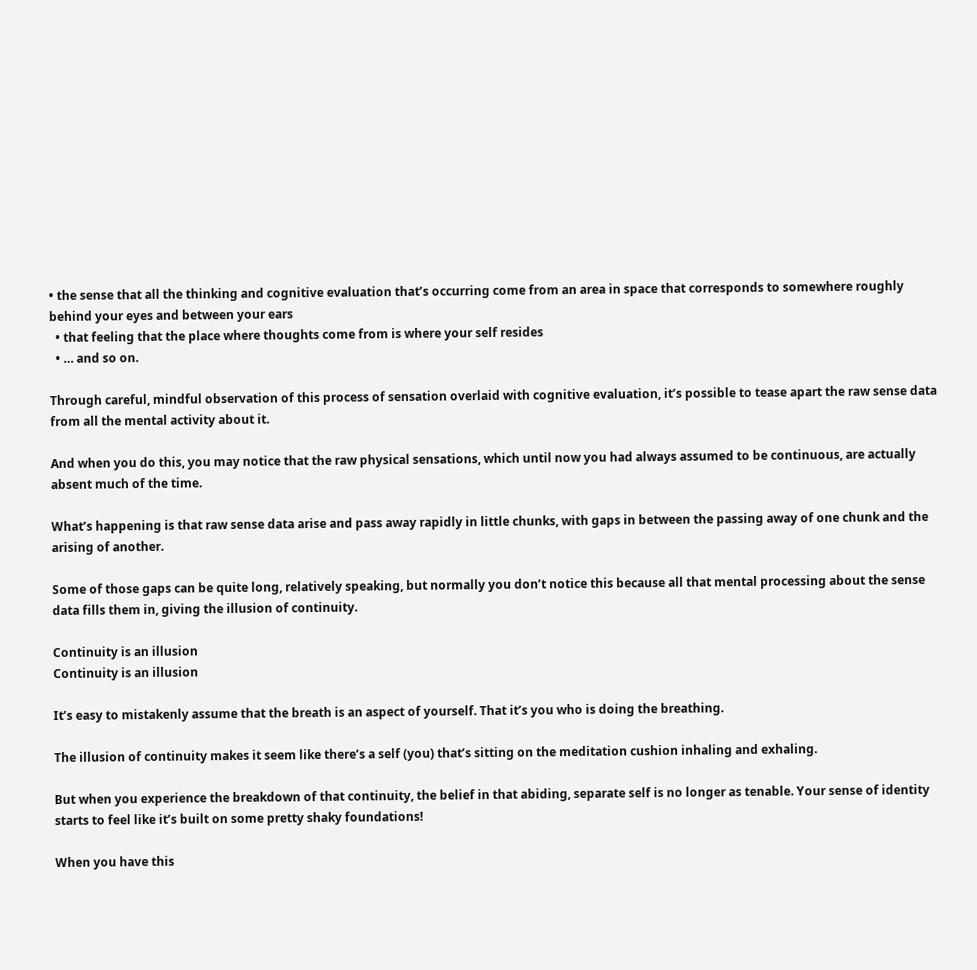• the sense that all the thinking and cognitive evaluation that’s occurring come from an area in space that corresponds to somewhere roughly behind your eyes and between your ears
  • that feeling that the place where thoughts come from is where your self resides
  • … and so on.

Through careful, mindful observation of this process of sensation overlaid with cognitive evaluation, it’s possible to tease apart the raw sense data from all the mental activity about it.

And when you do this, you may notice that the raw physical sensations, which until now you had always assumed to be continuous, are actually absent much of the time.

What’s happening is that raw sense data arise and pass away rapidly in little chunks, with gaps in between the passing away of one chunk and the arising of another.

Some of those gaps can be quite long, relatively speaking, but normally you don’t notice this because all that mental processing about the sense data fills them in, giving the illusion of continuity.

Continuity is an illusion
Continuity is an illusion

It’s easy to mistakenly assume that the breath is an aspect of yourself. That it’s you who is doing the breathing.

The illusion of continuity makes it seem like there’s a self (you) that’s sitting on the meditation cushion inhaling and exhaling.

But when you experience the breakdown of that continuity, the belief in that abiding, separate self is no longer as tenable. Your sense of identity starts to feel like it’s built on some pretty shaky foundations!

When you have this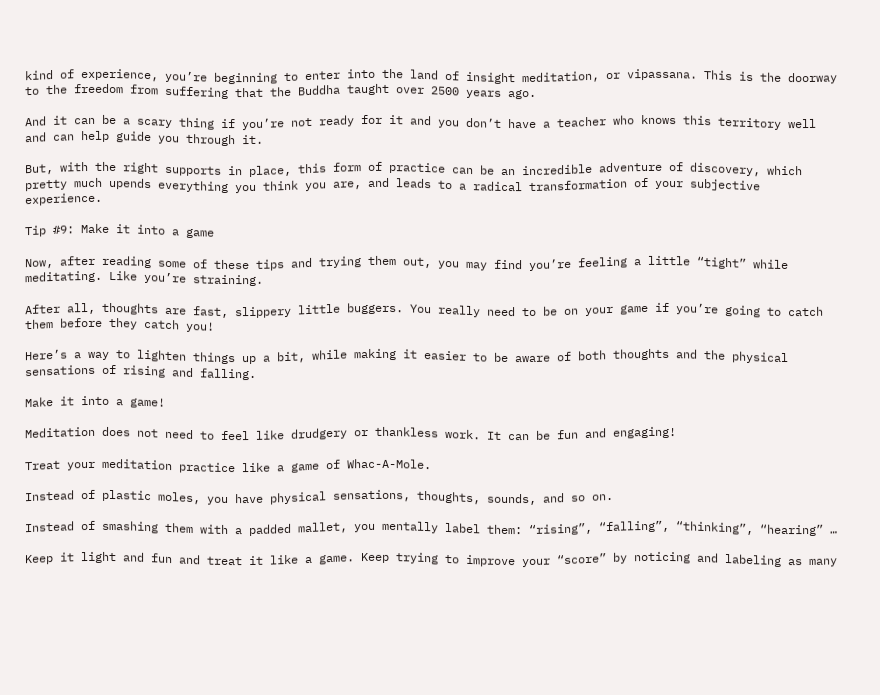kind of experience, you’re beginning to enter into the land of insight meditation, or vipassana. This is the doorway to the freedom from suffering that the Buddha taught over 2500 years ago.

And it can be a scary thing if you’re not ready for it and you don’t have a teacher who knows this territory well and can help guide you through it.

But, with the right supports in place, this form of practice can be an incredible adventure of discovery, which pretty much upends everything you think you are, and leads to a radical transformation of your subjective experience.

Tip #9: Make it into a game

Now, after reading some of these tips and trying them out, you may find you’re feeling a little “tight” while meditating. Like you’re straining.

After all, thoughts are fast, slippery little buggers. You really need to be on your game if you’re going to catch them before they catch you!

Here’s a way to lighten things up a bit, while making it easier to be aware of both thoughts and the physical sensations of rising and falling.

Make it into a game!

Meditation does not need to feel like drudgery or thankless work. It can be fun and engaging!

Treat your meditation practice like a game of Whac-A-Mole.

Instead of plastic moles, you have physical sensations, thoughts, sounds, and so on.

Instead of smashing them with a padded mallet, you mentally label them: “rising”, “falling”, “thinking”, “hearing” …

Keep it light and fun and treat it like a game. Keep trying to improve your “score” by noticing and labeling as many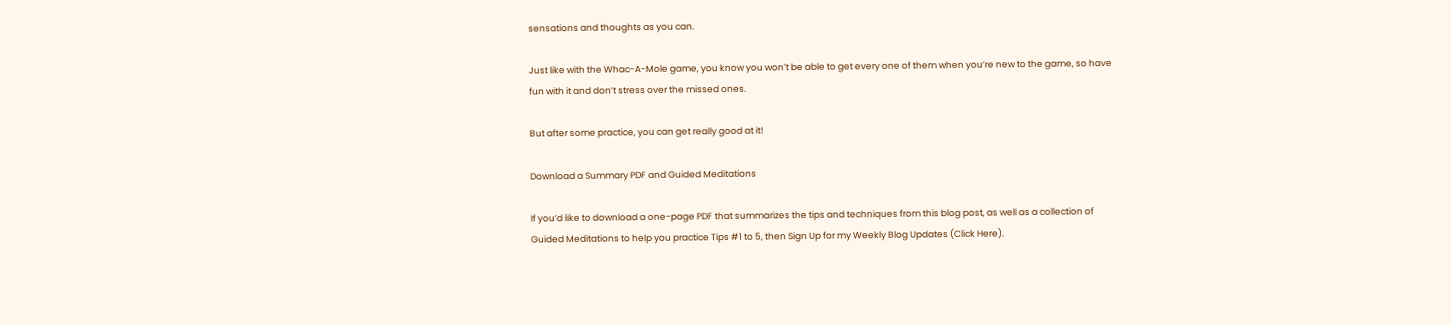sensations and thoughts as you can.

Just like with the Whac-A-Mole game, you know you won’t be able to get every one of them when you’re new to the game, so have fun with it and don’t stress over the missed ones.

But after some practice, you can get really good at it!

Download a Summary PDF and Guided Meditations

If you’d like to download a one-page PDF that summarizes the tips and techniques from this blog post, as well as a collection of Guided Meditations to help you practice Tips #1 to 5, then Sign Up for my Weekly Blog Updates (Click Here).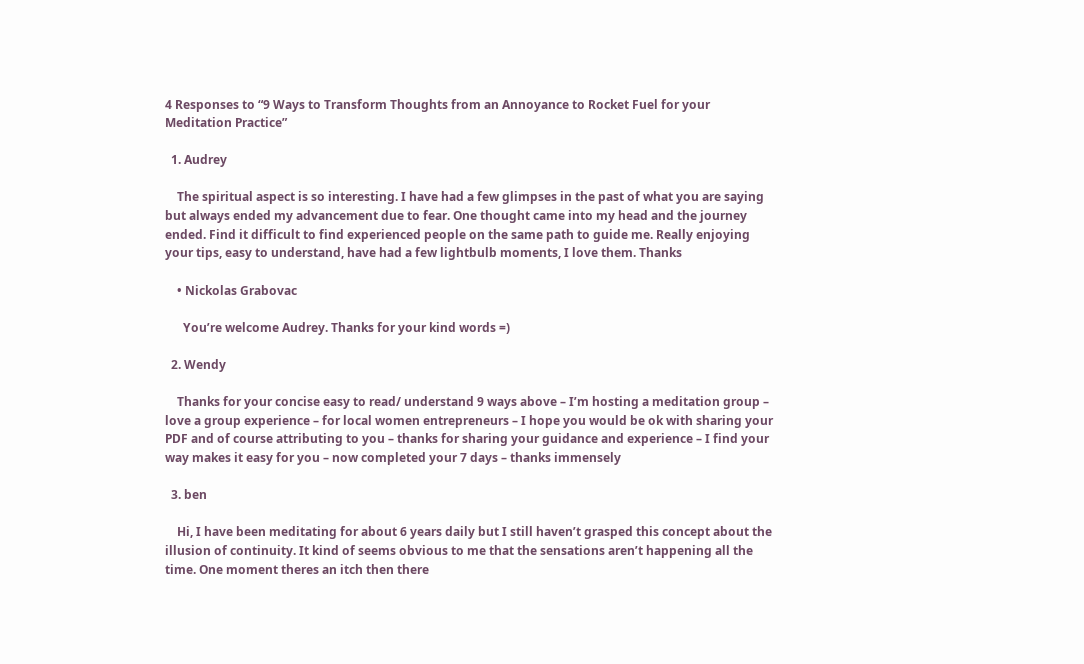4 Responses to “9 Ways to Transform Thoughts from an Annoyance to Rocket Fuel for your Meditation Practice”

  1. Audrey

    The spiritual aspect is so interesting. I have had a few glimpses in the past of what you are saying but always ended my advancement due to fear. One thought came into my head and the journey ended. Find it difficult to find experienced people on the same path to guide me. Really enjoying your tips, easy to understand, have had a few lightbulb moments, I love them. Thanks

    • Nickolas Grabovac

      You’re welcome Audrey. Thanks for your kind words =)

  2. Wendy

    Thanks for your concise easy to read/ understand 9 ways above – I’m hosting a meditation group – love a group experience – for local women entrepreneurs – I hope you would be ok with sharing your PDF and of course attributing to you – thanks for sharing your guidance and experience – I find your way makes it easy for you – now completed your 7 days – thanks immensely

  3. ben

    Hi, I have been meditating for about 6 years daily but I still haven’t grasped this concept about the illusion of continuity. It kind of seems obvious to me that the sensations aren’t happening all the time. One moment theres an itch then there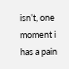isn’t, one moment i has a pain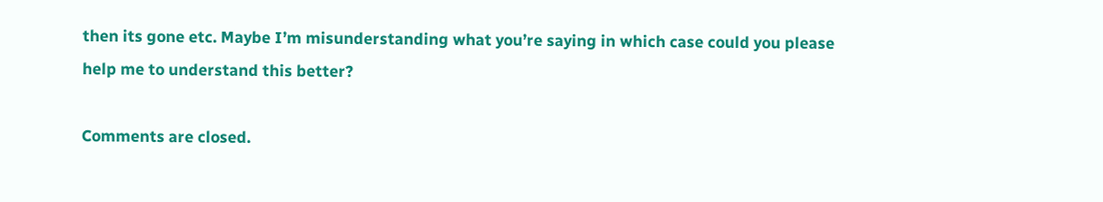then its gone etc. Maybe I’m misunderstanding what you’re saying in which case could you please help me to understand this better?

Comments are closed.